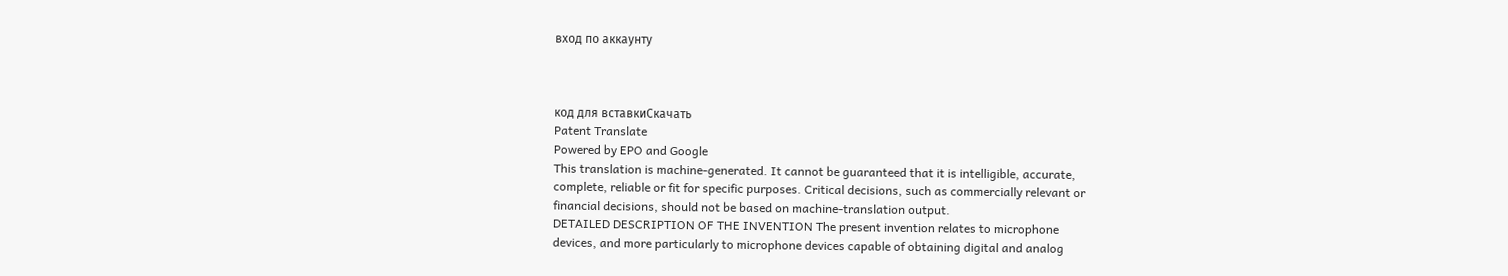вход по аккаунту



код для вставкиСкачать
Patent Translate
Powered by EPO and Google
This translation is machine-generated. It cannot be guaranteed that it is intelligible, accurate,
complete, reliable or fit for specific purposes. Critical decisions, such as commercially relevant or
financial decisions, should not be based on machine-translation output.
DETAILED DESCRIPTION OF THE INVENTION The present invention relates to microphone
devices, and more particularly to microphone devices capable of obtaining digital and analog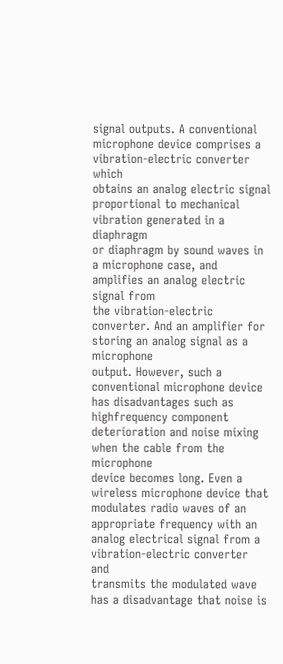signal outputs. A conventional microphone device comprises a vibration-electric converter which
obtains an analog electric signal proportional to mechanical vibration generated in a diaphragm
or diaphragm by sound waves in a microphone case, and amplifies an analog electric signal from
the vibration-electric converter. And an amplifier for storing an analog signal as a microphone
output. However, such a conventional microphone device has disadvantages such as highfrequency component deterioration and noise mixing when the cable from the microphone
device becomes long. Even a wireless microphone device that modulates radio waves of an
appropriate frequency with an analog electrical signal from a vibration-electric converter and
transmits the modulated wave has a disadvantage that noise is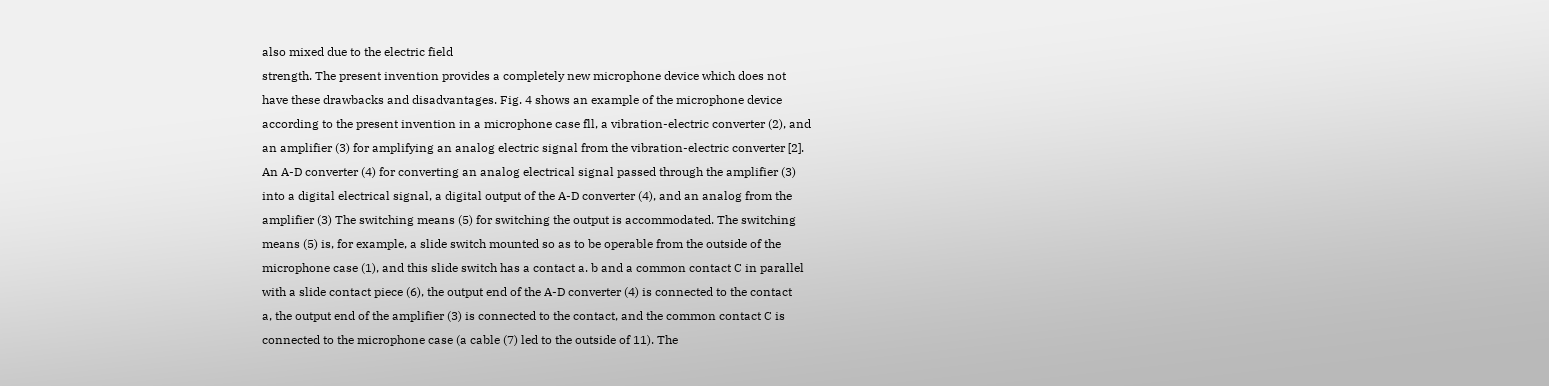also mixed due to the electric field
strength. The present invention provides a completely new microphone device which does not
have these drawbacks and disadvantages. Fig. 4 shows an example of the microphone device
according to the present invention in a microphone case fll, a vibration-electric converter (2), and
an amplifier (3) for amplifying an analog electric signal from the vibration-electric converter [2].
An A-D converter (4) for converting an analog electrical signal passed through the amplifier (3)
into a digital electrical signal, a digital output of the A-D converter (4), and an analog from the
amplifier (3) The switching means (5) for switching the output is accommodated. The switching
means (5) is, for example, a slide switch mounted so as to be operable from the outside of the
microphone case (1), and this slide switch has a contact a. b and a common contact C in parallel
with a slide contact piece (6), the output end of the A-D converter (4) is connected to the contact
a, the output end of the amplifier (3) is connected to the contact, and the common contact C is
connected to the microphone case (a cable (7) led to the outside of 11). The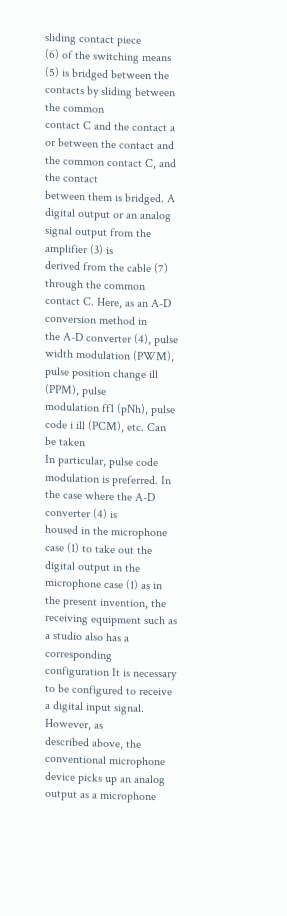sliding contact piece
(6) of the switching means (5) is bridged between the contacts by sliding between the common
contact C and the contact a or between the contact and the common contact C, and the contact
between them is bridged. A digital output or an analog signal output from the amplifier (3) is
derived from the cable (7) through the common contact C. Here, as an A-D conversion method in
the A-D converter (4), pulse width modulation (PWM), pulse position change ill (PPM), pulse
modulation ff1 (pNh), pulse code i ill (PCM), etc. Can be taken
In particular, pulse code modulation is preferred. In the case where the A-D converter (4) is
housed in the microphone case (1) to take out the digital output in the microphone case (1) as in
the present invention, the receiving equipment such as a studio also has a corresponding
configuration It is necessary to be configured to receive a digital input signal. However, as
described above, the conventional microphone device picks up an analog output as a microphone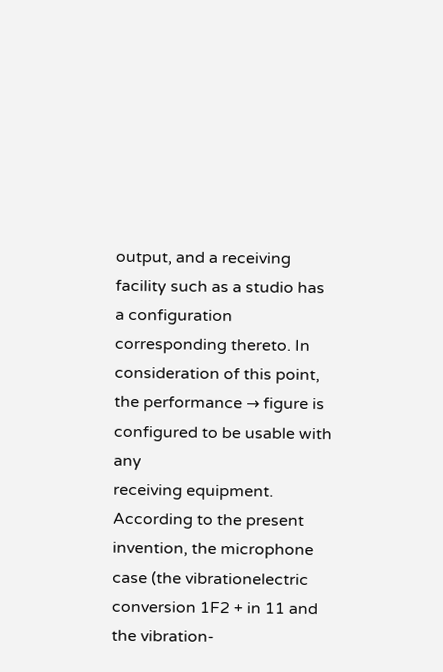output, and a receiving facility such as a studio has a configuration corresponding thereto. In
consideration of this point, the performance → figure is configured to be usable with any
receiving equipment. According to the present invention, the microphone case (the vibrationelectric conversion 1F2 + in 11 and the vibration-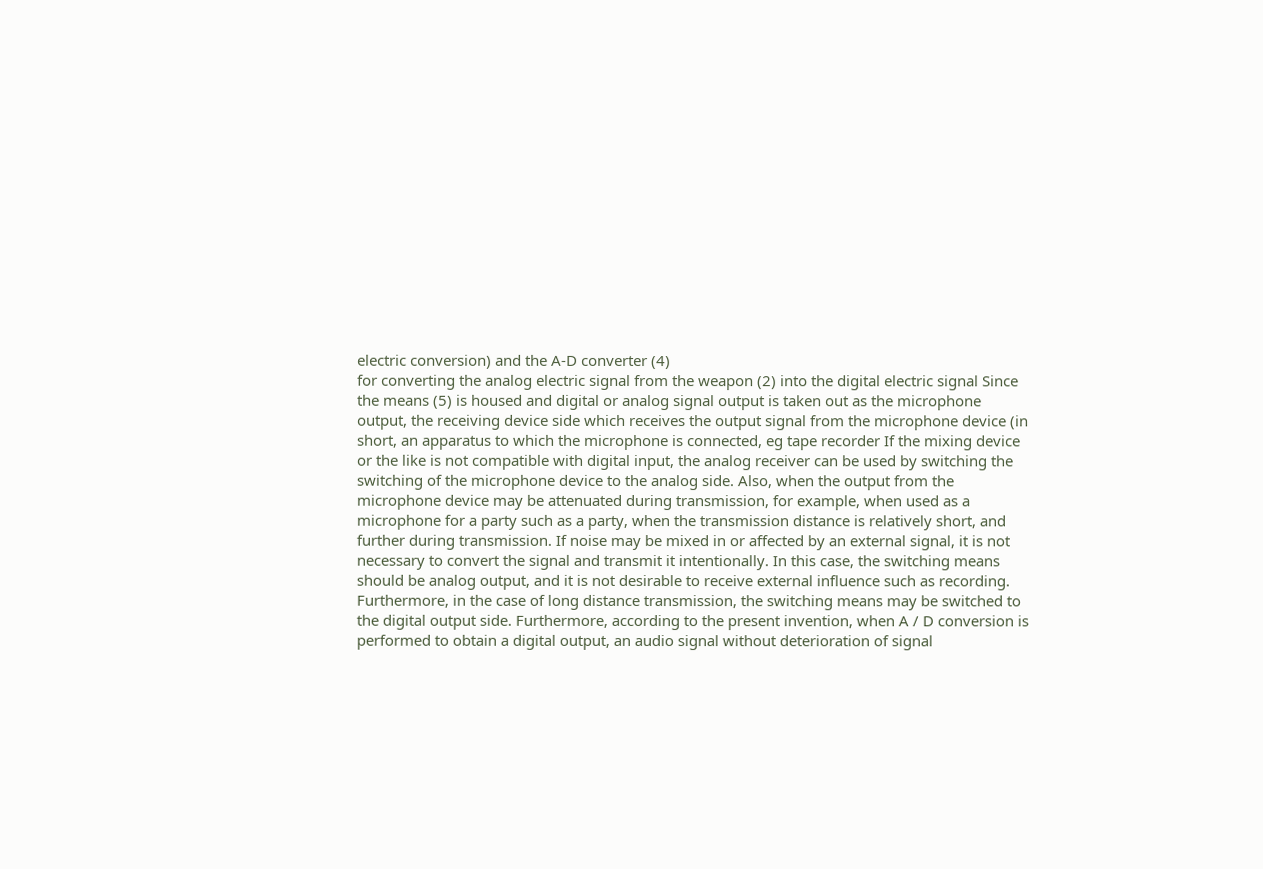electric conversion) and the A-D converter (4)
for converting the analog electric signal from the weapon (2) into the digital electric signal Since
the means (5) is housed and digital or analog signal output is taken out as the microphone
output, the receiving device side which receives the output signal from the microphone device (in
short, an apparatus to which the microphone is connected, eg tape recorder If the mixing device
or the like is not compatible with digital input, the analog receiver can be used by switching the
switching of the microphone device to the analog side. Also, when the output from the
microphone device may be attenuated during transmission, for example, when used as a
microphone for a party such as a party, when the transmission distance is relatively short, and
further during transmission. If noise may be mixed in or affected by an external signal, it is not
necessary to convert the signal and transmit it intentionally. In this case, the switching means
should be analog output, and it is not desirable to receive external influence such as recording.
Furthermore, in the case of long distance transmission, the switching means may be switched to
the digital output side. Furthermore, according to the present invention, when A / D conversion is
performed to obtain a digital output, an audio signal without deterioration of signal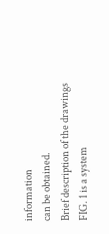information
can be obtained.
Brief description of the drawings
FIG. 1 is a system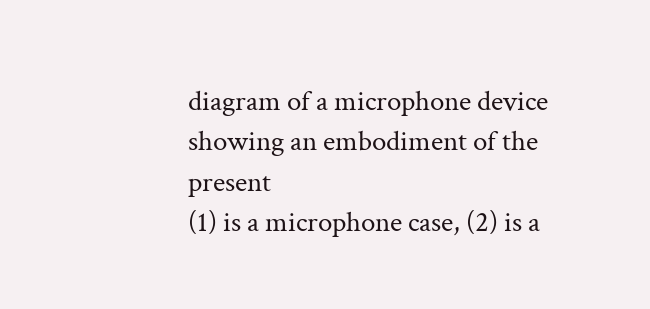diagram of a microphone device showing an embodiment of the present
(1) is a microphone case, (2) is a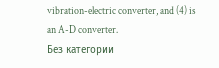vibration-electric converter, and (4) is an A-D converter.
Без категории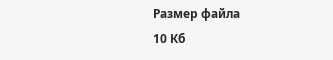Размер файла
10 Кб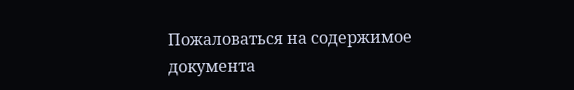Пожаловаться на содержимое документа